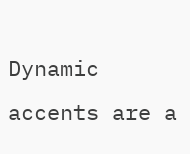Dynamic accents are a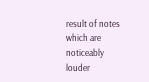result of notes which are noticeably louder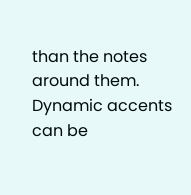than the notes around them. Dynamic accents can be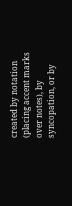created by notation (placing accent marks over notes), by syncopation, or by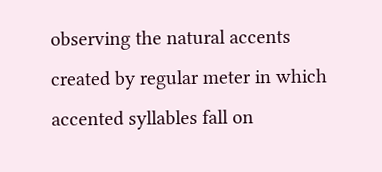observing the natural accents created by regular meter in which accented syllables fall on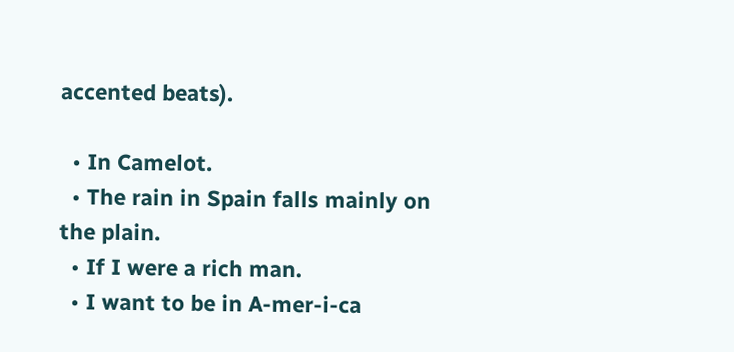accented beats).

  • In Camelot.
  • The rain in Spain falls mainly on the plain.
  • If I were a rich man.
  • I want to be in A-mer-i-ca